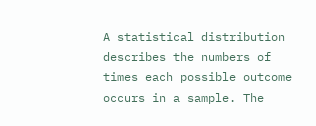A statistical distribution describes the numbers of times each possible outcome occurs in a sample. The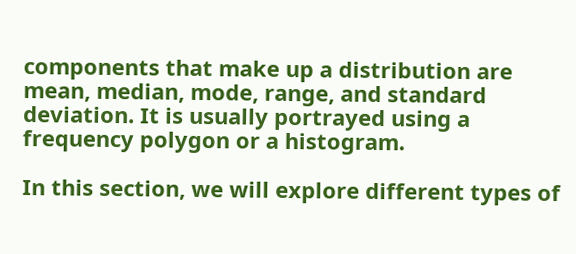components that make up a distribution are mean, median, mode, range, and standard deviation. It is usually portrayed using a frequency polygon or a histogram.

In this section, we will explore different types of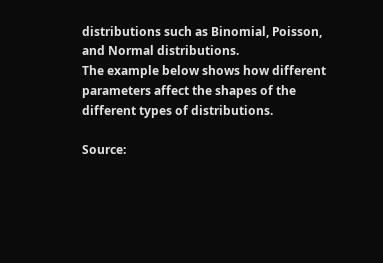distributions such as Binomial, Poisson, and Normal distributions.
The example below shows how different parameters affect the shapes of the different types of distributions.

Source: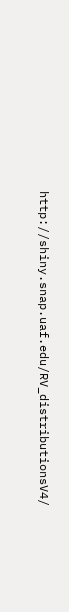http://shiny.snap.uaf.edu/RV_distributionsV4/